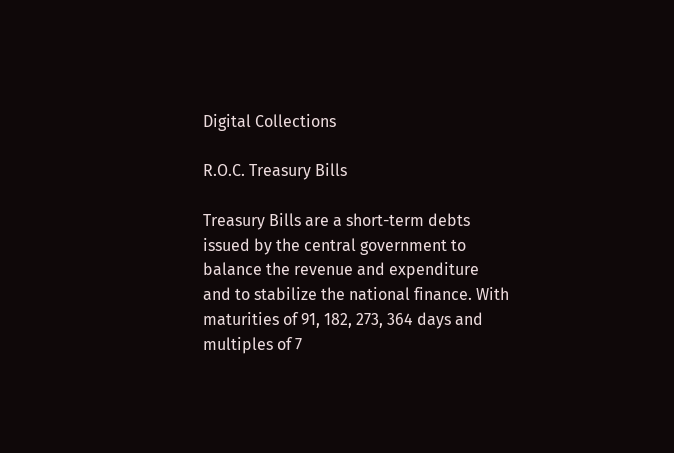Digital Collections

R.O.C. Treasury Bills

Treasury Bills are a short-term debts issued by the central government to balance the revenue and expenditure and to stabilize the national finance. With maturities of 91, 182, 273, 364 days and multiples of 7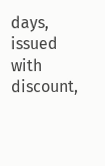days, issued with discount,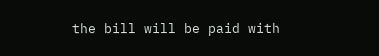the bill will be paid with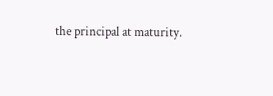the principal at maturity.